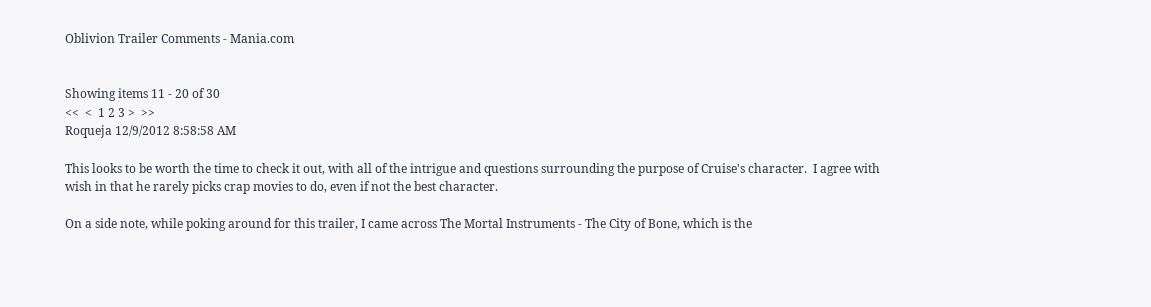Oblivion Trailer Comments - Mania.com


Showing items 11 - 20 of 30
<<  <  1 2 3 >  >>
Roqueja 12/9/2012 8:58:58 AM

This looks to be worth the time to check it out, with all of the intrigue and questions surrounding the purpose of Cruise's character.  I agree with wish in that he rarely picks crap movies to do, even if not the best character.

On a side note, while poking around for this trailer, I came across The Mortal Instruments - The City of Bone, which is the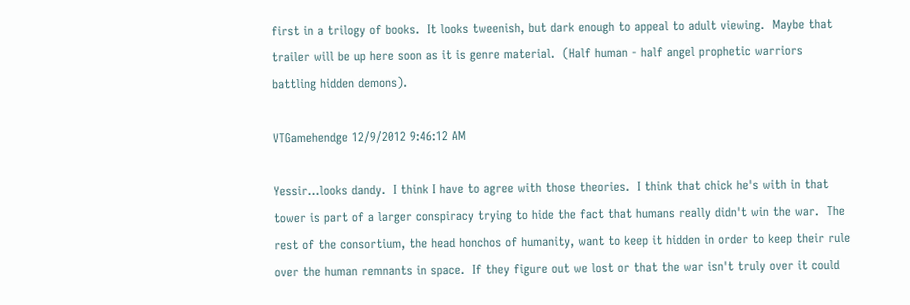first in a trilogy of books.  It looks tweenish, but dark enough to appeal to adult viewing.  Maybe that trailer will be up here soon as it is genre material.  (Half human - half angel prophetic warriors battling hidden demons).

VTGamehendge 12/9/2012 9:46:12 AM

Yessir...looks dandy.  I think I have to agree with those theories.  I think that chick he's with in that tower is part of a larger conspiracy trying to hide the fact that humans really didn't win the war.  The rest of the consortium, the head honchos of humanity, want to keep it hidden in order to keep their rule over the human remnants in space.  If they figure out we lost or that the war isn't truly over it could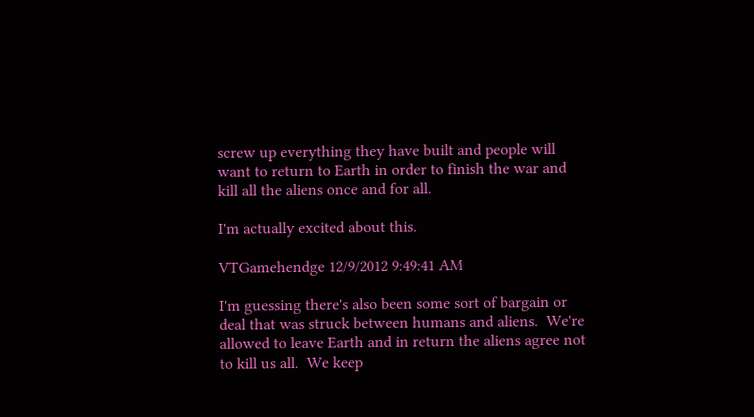screw up everything they have built and people will want to return to Earth in order to finish the war and kill all the aliens once and for all.

I'm actually excited about this.

VTGamehendge 12/9/2012 9:49:41 AM

I'm guessing there's also been some sort of bargain or deal that was struck between humans and aliens.  We're allowed to leave Earth and in return the aliens agree not to kill us all.  We keep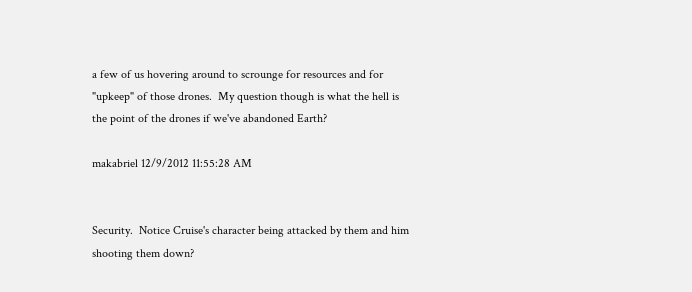a few of us hovering around to scrounge for resources and for "upkeep" of those drones.  My question though is what the hell is the point of the drones if we've abandoned Earth?

makabriel 12/9/2012 11:55:28 AM


Security.  Notice Cruise's character being attacked by them and him shooting them down?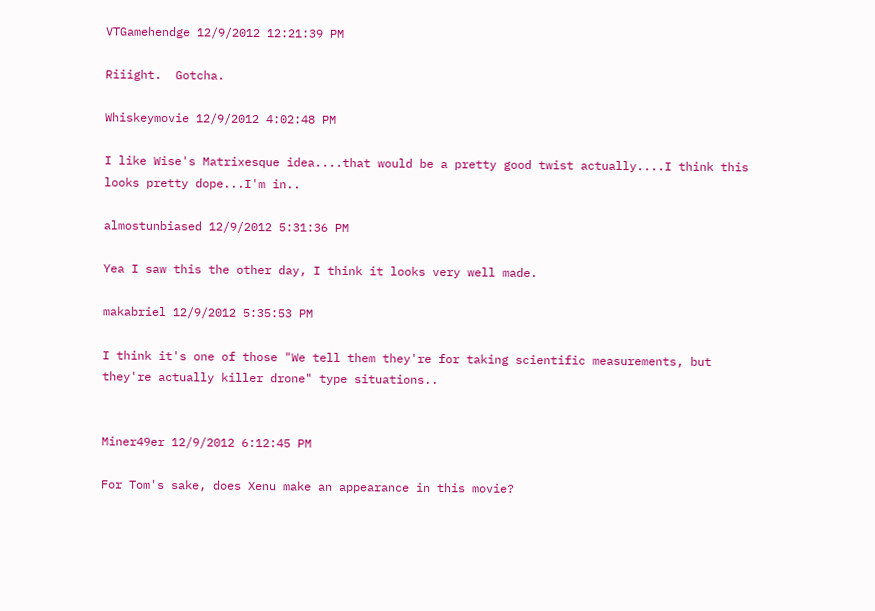VTGamehendge 12/9/2012 12:21:39 PM

Riiight.  Gotcha.

Whiskeymovie 12/9/2012 4:02:48 PM

I like Wise's Matrixesque idea....that would be a pretty good twist actually....I think this looks pretty dope...I'm in..

almostunbiased 12/9/2012 5:31:36 PM

Yea I saw this the other day, I think it looks very well made.

makabriel 12/9/2012 5:35:53 PM

I think it's one of those "We tell them they're for taking scientific measurements, but they're actually killer drone" type situations..


Miner49er 12/9/2012 6:12:45 PM

For Tom's sake, does Xenu make an appearance in this movie?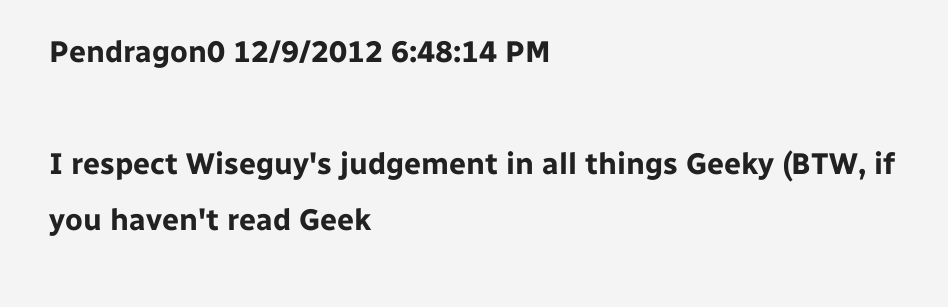Pendragon0 12/9/2012 6:48:14 PM

I respect Wiseguy's judgement in all things Geeky (BTW, if you haven't read Geek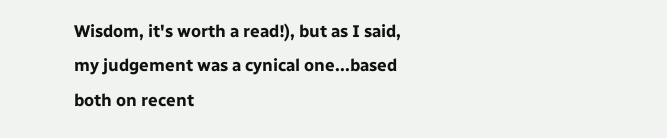Wisdom, it's worth a read!), but as I said, my judgement was a cynical one...based both on recent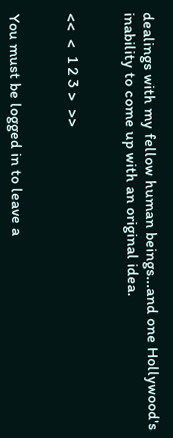dealings with my fellow human beings...and one Hollywood's inability to come up with an original idea.


<<  <  1 2 3 >  >>


You must be logged in to leave a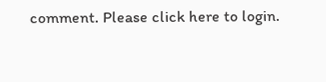comment. Please click here to login.